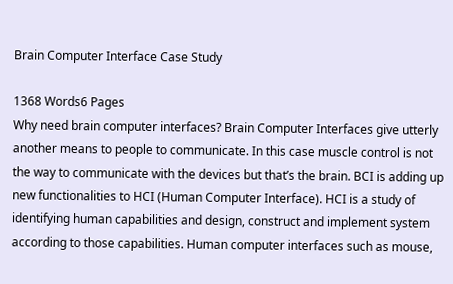Brain Computer Interface Case Study

1368 Words6 Pages
Why need brain computer interfaces? Brain Computer Interfaces give utterly another means to people to communicate. In this case muscle control is not the way to communicate with the devices but that’s the brain. BCI is adding up new functionalities to HCI (Human Computer Interface). HCI is a study of identifying human capabilities and design, construct and implement system according to those capabilities. Human computer interfaces such as mouse,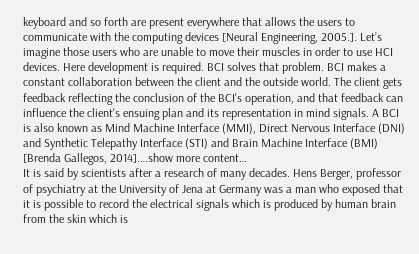keyboard and so forth are present everywhere that allows the users to communicate with the computing devices [Neural Engineering, 2005.]. Let’s imagine those users who are unable to move their muscles in order to use HCI devices. Here development is required. BCI solves that problem. BCI makes a constant collaboration between the client and the outside world. The client gets feedback reflecting the conclusion of the BCI's operation, and that feedback can influence the client's ensuing plan and its representation in mind signals. A BCI is also known as Mind Machine Interface (MMI), Direct Nervous Interface (DNI) and Synthetic Telepathy Interface (STI) and Brain Machine Interface (BMI) [Brenda Gallegos, 2014].…show more content…
It is said by scientists after a research of many decades. Hens Berger, professor of psychiatry at the University of Jena at Germany was a man who exposed that it is possible to record the electrical signals which is produced by human brain from the skin which is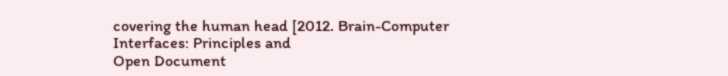covering the human head [2012. Brain-Computer Interfaces: Principles and
Open Document